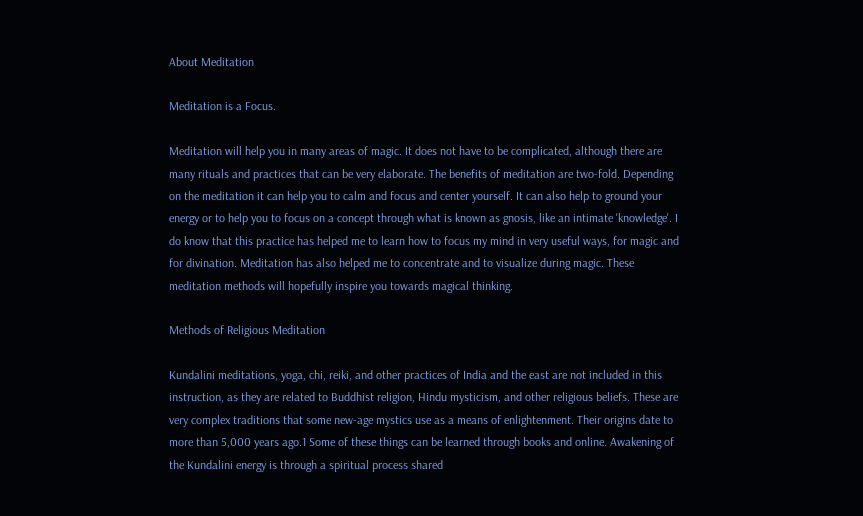About Meditation

Meditation is a Focus.

Meditation will help you in many areas of magic. It does not have to be complicated, although there are many rituals and practices that can be very elaborate. The benefits of meditation are two-fold. Depending on the meditation it can help you to calm and focus and center yourself. It can also help to ground your energy or to help you to focus on a concept through what is known as gnosis, like an intimate 'knowledge'. I do know that this practice has helped me to learn how to focus my mind in very useful ways, for magic and for divination. Meditation has also helped me to concentrate and to visualize during magic. These meditation methods will hopefully inspire you towards magical thinking.

Methods of Religious Meditation

Kundalini meditations, yoga, chi, reiki, and other practices of India and the east are not included in this instruction, as they are related to Buddhist religion, Hindu mysticism, and other religious beliefs. These are very complex traditions that some new-age mystics use as a means of enlightenment. Their origins date to more than 5,000 years ago.1 Some of these things can be learned through books and online. Awakening of the Kundalini energy is through a spiritual process shared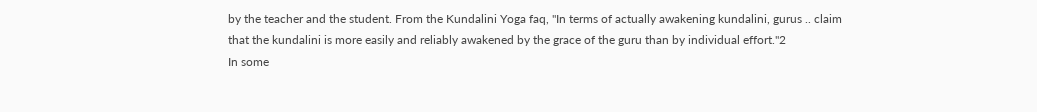by the teacher and the student. From the Kundalini Yoga faq, "In terms of actually awakening kundalini, gurus .. claim that the kundalini is more easily and reliably awakened by the grace of the guru than by individual effort."2
In some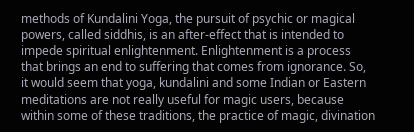methods of Kundalini Yoga, the pursuit of psychic or magical powers, called siddhis, is an after-effect that is intended to impede spiritual enlightenment. Enlightenment is a process that brings an end to suffering that comes from ignorance. So, it would seem that yoga, kundalini and some Indian or Eastern meditations are not really useful for magic users, because within some of these traditions, the practice of magic, divination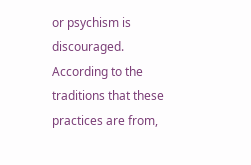or psychism is discouraged.
According to the traditions that these practices are from,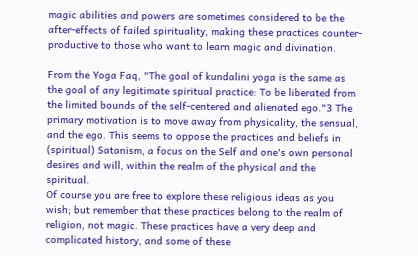magic abilities and powers are sometimes considered to be the after-effects of failed spirituality, making these practices counter-productive to those who want to learn magic and divination.

From the Yoga Faq, "The goal of kundalini yoga is the same as the goal of any legitimate spiritual practice: To be liberated from the limited bounds of the self-centered and alienated ego."3 The primary motivation is to move away from physicality, the sensual, and the ego. This seems to oppose the practices and beliefs in (spiritual) Satanism, a focus on the Self and one's own personal desires and will, within the realm of the physical and the spiritual.
Of course you are free to explore these religious ideas as you wish; but remember that these practices belong to the realm of religion, not magic. These practices have a very deep and complicated history, and some of these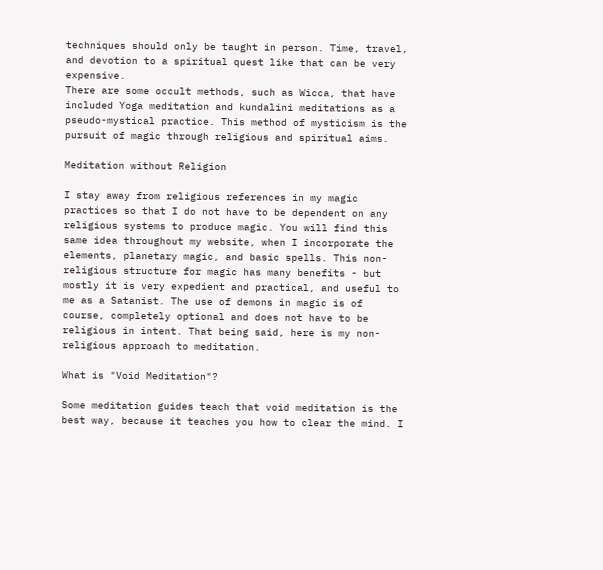techniques should only be taught in person. Time, travel, and devotion to a spiritual quest like that can be very expensive.
There are some occult methods, such as Wicca, that have included Yoga meditation and kundalini meditations as a pseudo-mystical practice. This method of mysticism is the pursuit of magic through religious and spiritual aims.

Meditation without Religion

I stay away from religious references in my magic practices so that I do not have to be dependent on any religious systems to produce magic. You will find this same idea throughout my website, when I incorporate the elements, planetary magic, and basic spells. This non-religious structure for magic has many benefits - but mostly it is very expedient and practical, and useful to me as a Satanist. The use of demons in magic is of course, completely optional and does not have to be religious in intent. That being said, here is my non-religious approach to meditation.

What is "Void Meditation"?

Some meditation guides teach that void meditation is the best way, because it teaches you how to clear the mind. I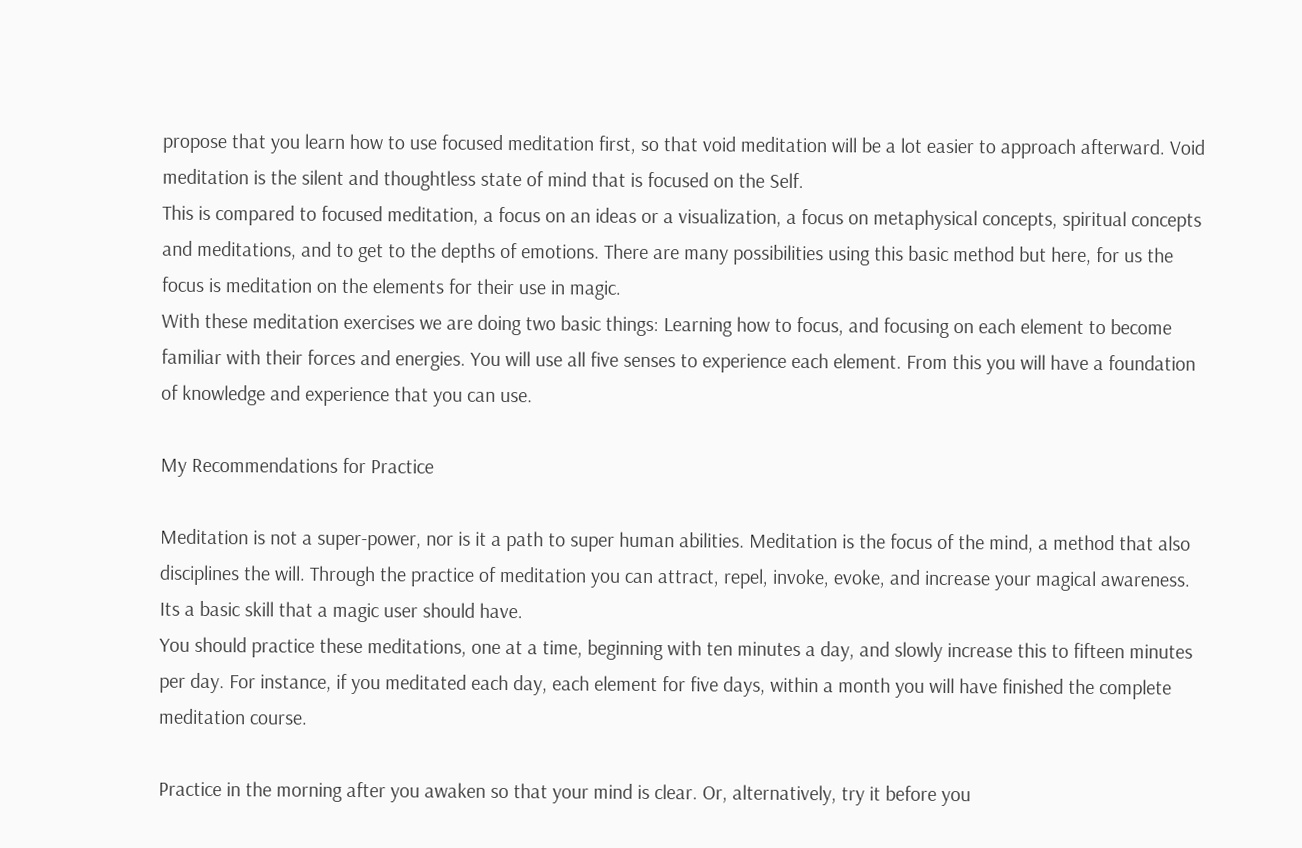propose that you learn how to use focused meditation first, so that void meditation will be a lot easier to approach afterward. Void meditation is the silent and thoughtless state of mind that is focused on the Self.
This is compared to focused meditation, a focus on an ideas or a visualization, a focus on metaphysical concepts, spiritual concepts and meditations, and to get to the depths of emotions. There are many possibilities using this basic method but here, for us the focus is meditation on the elements for their use in magic.
With these meditation exercises we are doing two basic things: Learning how to focus, and focusing on each element to become familiar with their forces and energies. You will use all five senses to experience each element. From this you will have a foundation of knowledge and experience that you can use.

My Recommendations for Practice

Meditation is not a super-power, nor is it a path to super human abilities. Meditation is the focus of the mind, a method that also disciplines the will. Through the practice of meditation you can attract, repel, invoke, evoke, and increase your magical awareness. Its a basic skill that a magic user should have.
You should practice these meditations, one at a time, beginning with ten minutes a day, and slowly increase this to fifteen minutes per day. For instance, if you meditated each day, each element for five days, within a month you will have finished the complete meditation course.

Practice in the morning after you awaken so that your mind is clear. Or, alternatively, try it before you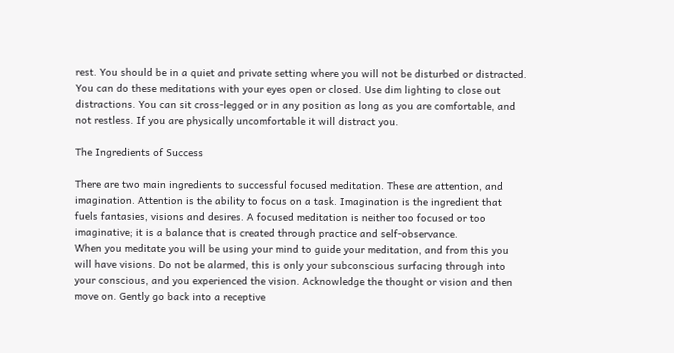rest. You should be in a quiet and private setting where you will not be disturbed or distracted. You can do these meditations with your eyes open or closed. Use dim lighting to close out distractions. You can sit cross-legged or in any position as long as you are comfortable, and not restless. If you are physically uncomfortable it will distract you.

The Ingredients of Success

There are two main ingredients to successful focused meditation. These are attention, and imagination. Attention is the ability to focus on a task. Imagination is the ingredient that fuels fantasies, visions and desires. A focused meditation is neither too focused or too imaginative; it is a balance that is created through practice and self-observance.
When you meditate you will be using your mind to guide your meditation, and from this you will have visions. Do not be alarmed, this is only your subconscious surfacing through into your conscious, and you experienced the vision. Acknowledge the thought or vision and then move on. Gently go back into a receptive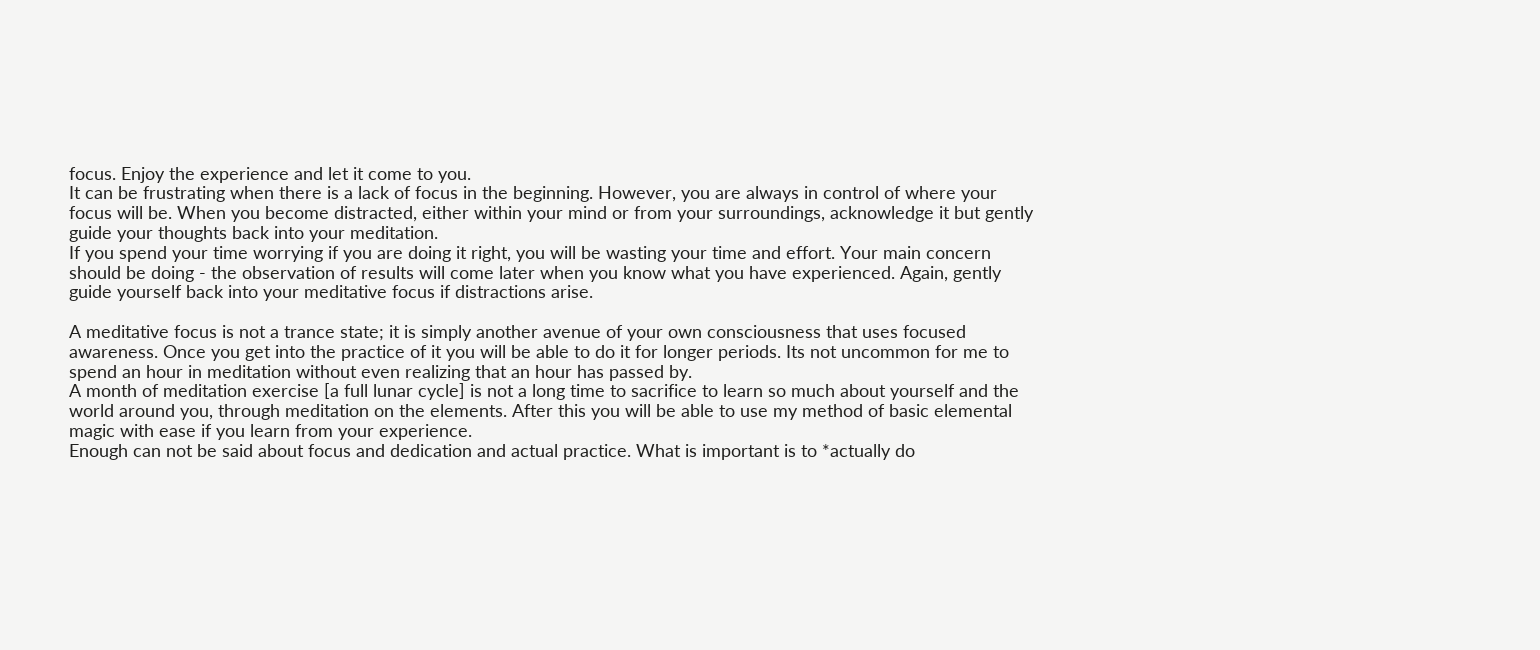focus. Enjoy the experience and let it come to you.
It can be frustrating when there is a lack of focus in the beginning. However, you are always in control of where your focus will be. When you become distracted, either within your mind or from your surroundings, acknowledge it but gently guide your thoughts back into your meditation.
If you spend your time worrying if you are doing it right, you will be wasting your time and effort. Your main concern should be doing - the observation of results will come later when you know what you have experienced. Again, gently guide yourself back into your meditative focus if distractions arise.

A meditative focus is not a trance state; it is simply another avenue of your own consciousness that uses focused awareness. Once you get into the practice of it you will be able to do it for longer periods. Its not uncommon for me to spend an hour in meditation without even realizing that an hour has passed by.
A month of meditation exercise [a full lunar cycle] is not a long time to sacrifice to learn so much about yourself and the world around you, through meditation on the elements. After this you will be able to use my method of basic elemental magic with ease if you learn from your experience.
Enough can not be said about focus and dedication and actual practice. What is important is to *actually do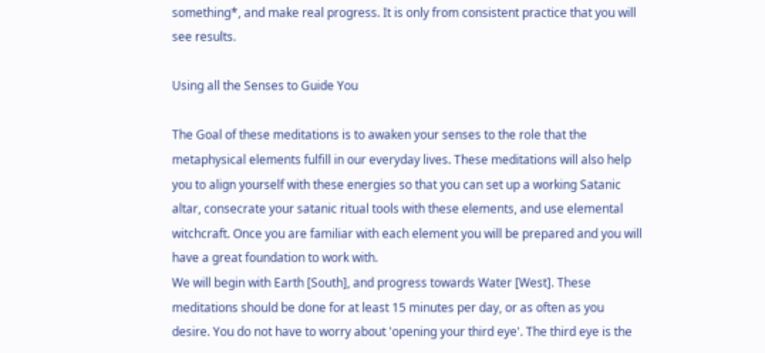something*, and make real progress. It is only from consistent practice that you will see results.

Using all the Senses to Guide You

The Goal of these meditations is to awaken your senses to the role that the metaphysical elements fulfill in our everyday lives. These meditations will also help you to align yourself with these energies so that you can set up a working Satanic altar, consecrate your satanic ritual tools with these elements, and use elemental witchcraft. Once you are familiar with each element you will be prepared and you will have a great foundation to work with.
We will begin with Earth [South], and progress towards Water [West]. These meditations should be done for at least 15 minutes per day, or as often as you desire. You do not have to worry about 'opening your third eye'. The third eye is the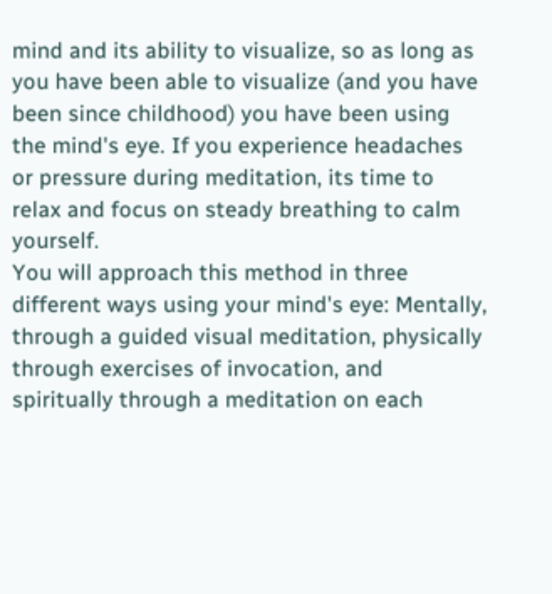mind and its ability to visualize, so as long as you have been able to visualize (and you have been since childhood) you have been using the mind's eye. If you experience headaches or pressure during meditation, its time to relax and focus on steady breathing to calm yourself.
You will approach this method in three different ways using your mind's eye: Mentally, through a guided visual meditation, physically through exercises of invocation, and spiritually through a meditation on each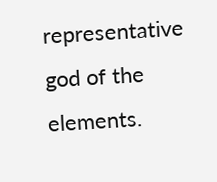representative god of the elements.